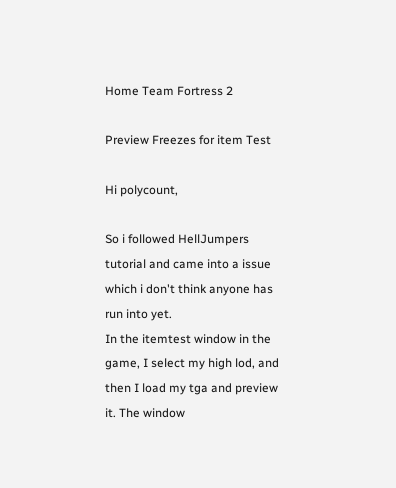Home Team Fortress 2

Preview Freezes for item Test

Hi polycount,

So i followed HellJumpers tutorial and came into a issue which i don't think anyone has run into yet.
In the itemtest window in the game, I select my high lod, and then I load my tga and preview it. The window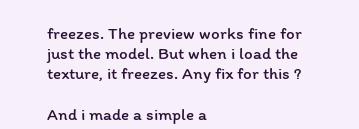freezes. The preview works fine for just the model. But when i load the texture, it freezes. Any fix for this ?

And i made a simple a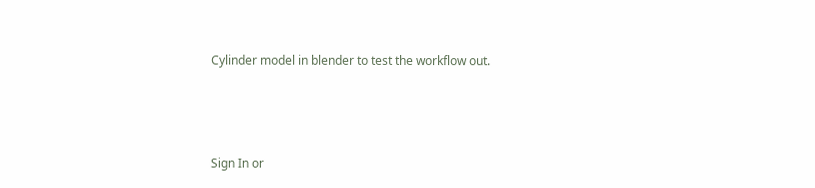Cylinder model in blender to test the workflow out.



Sign In or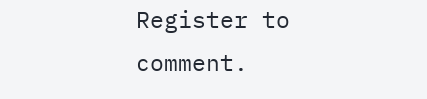Register to comment.